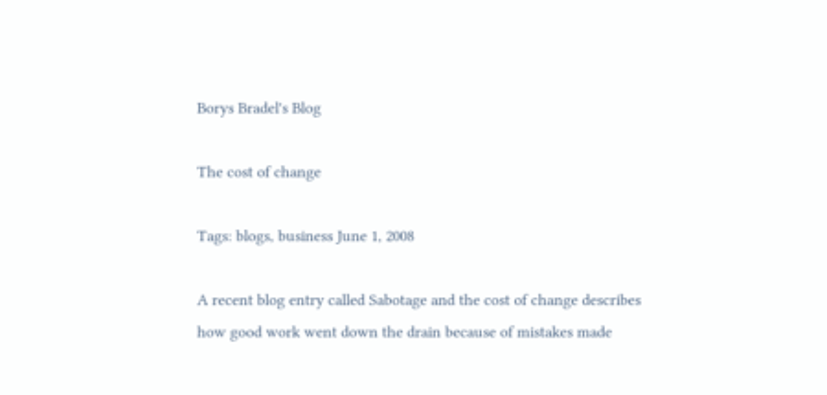Borys Bradel's Blog

The cost of change

Tags: blogs, business June 1, 2008

A recent blog entry called Sabotage and the cost of change describes how good work went down the drain because of mistakes made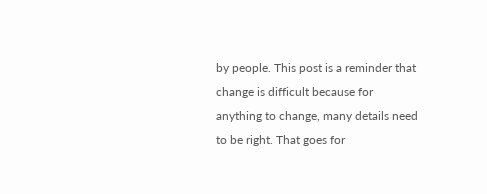by people. This post is a reminder that change is difficult because for anything to change, many details need to be right. That goes for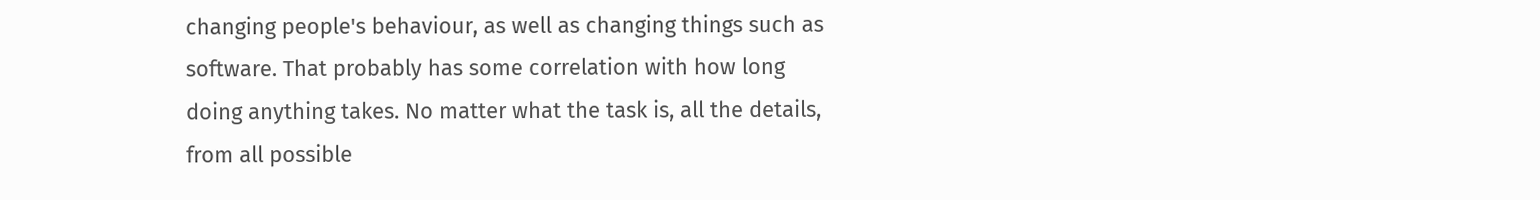changing people's behaviour, as well as changing things such as software. That probably has some correlation with how long doing anything takes. No matter what the task is, all the details, from all possible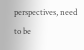perspectives, need to be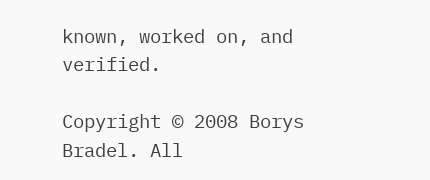known, worked on, and verified.

Copyright © 2008 Borys Bradel. All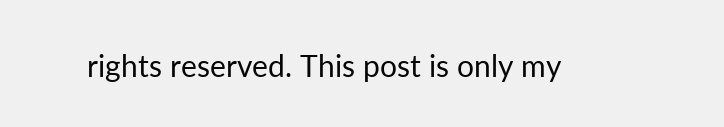rights reserved. This post is only my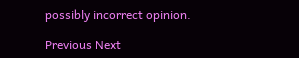possibly incorrect opinion.

Previous Next